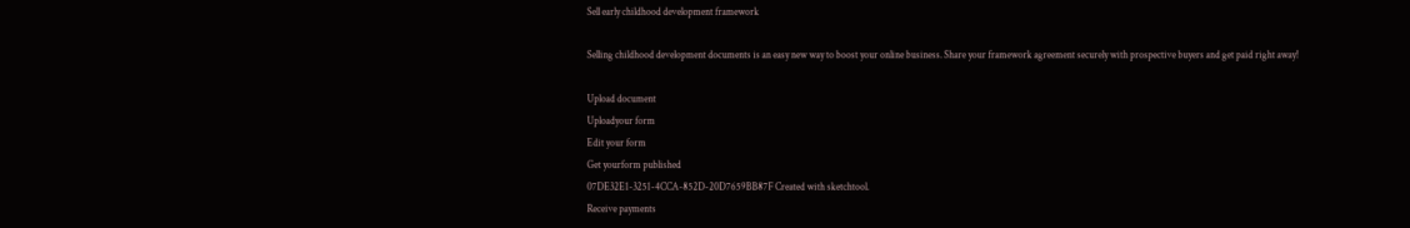Sell early childhood development framework

Selling childhood development documents is an easy new way to boost your online business. Share your framework agreement securely with prospective buyers and get paid right away!

Upload document
Uploadyour form
Edit your form
Get yourform published
07DE32E1-3251-4CCA-852D-20D7659BB87F Created with sketchtool.
Receive payments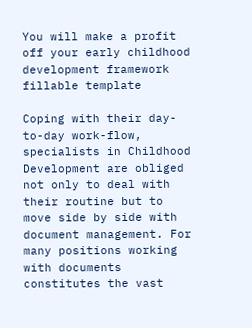You will make a profit off your early childhood development framework fillable template

Coping with their day-to-day work-flow, specialists in Childhood Development are obliged not only to deal with their routine but to move side by side with document management. For many positions working with documents constitutes the vast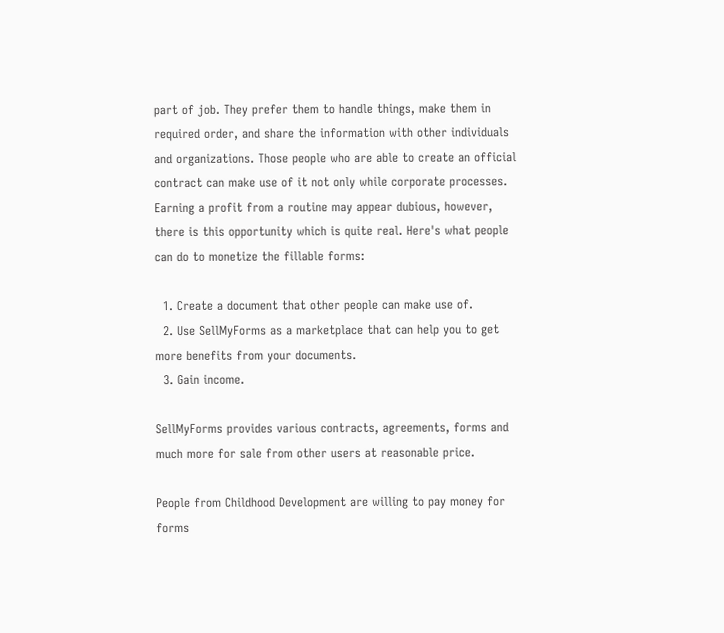part of job. They prefer them to handle things, make them in required order, and share the information with other individuals and organizations. Those people who are able to create an official contract can make use of it not only while corporate processes. Earning a profit from a routine may appear dubious, however, there is this opportunity which is quite real. Here's what people can do to monetize the fillable forms:

  1. Create a document that other people can make use of.
  2. Use SellMyForms as a marketplace that can help you to get more benefits from your documents.
  3. Gain income.

SellMyForms provides various contracts, agreements, forms and much more for sale from other users at reasonable price.

People from Childhood Development are willing to pay money for forms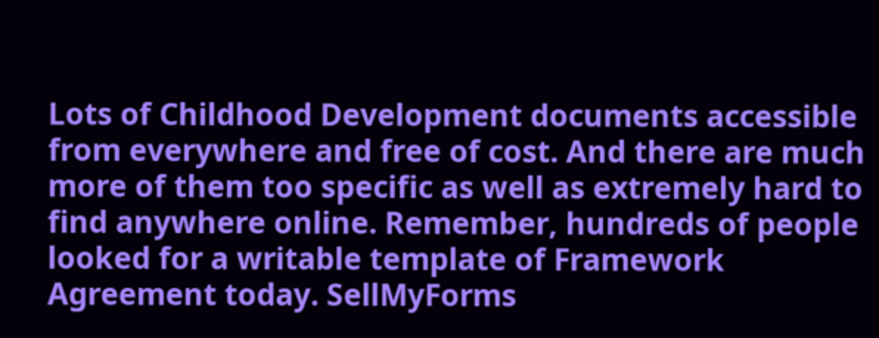Lots of Childhood Development documents accessible from everywhere and free of cost. And there are much more of them too specific as well as extremely hard to find anywhere online. Remember, hundreds of people looked for a writable template of Framework Agreement today. SellMyForms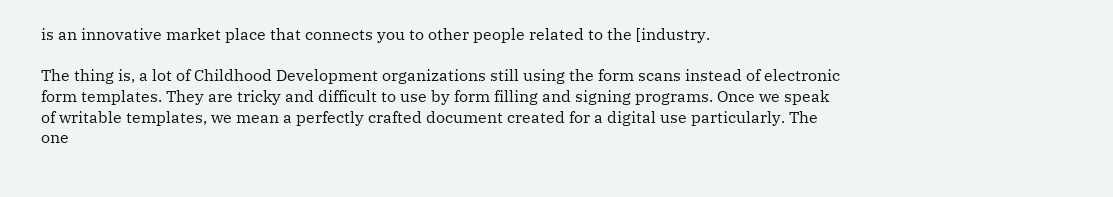is an innovative market place that connects you to other people related to the [industry.

The thing is, a lot of Childhood Development organizations still using the form scans instead of electronic form templates. They are tricky and difficult to use by form filling and signing programs. Once we speak of writable templates, we mean a perfectly crafted document created for a digital use particularly. The one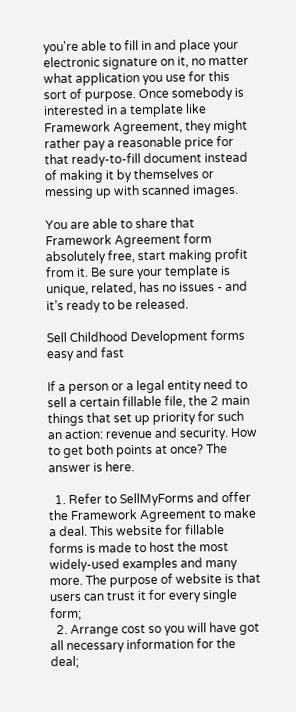you're able to fill in and place your electronic signature on it, no matter what application you use for this sort of purpose. Once somebody is interested in a template like Framework Agreement, they might rather pay a reasonable price for that ready-to-fill document instead of making it by themselves or messing up with scanned images.

You are able to share that Framework Agreement form absolutely free, start making profit from it. Be sure your template is unique, related, has no issues - and it’s ready to be released.

Sell Childhood Development forms easy and fast

If a person or a legal entity need to sell a certain fillable file, the 2 main things that set up priority for such an action: revenue and security. How to get both points at once? The answer is here.

  1. Refer to SellMyForms and offer the Framework Agreement to make a deal. This website for fillable forms is made to host the most widely-used examples and many more. The purpose of website is that users can trust it for every single form;
  2. Arrange cost so you will have got all necessary information for the deal;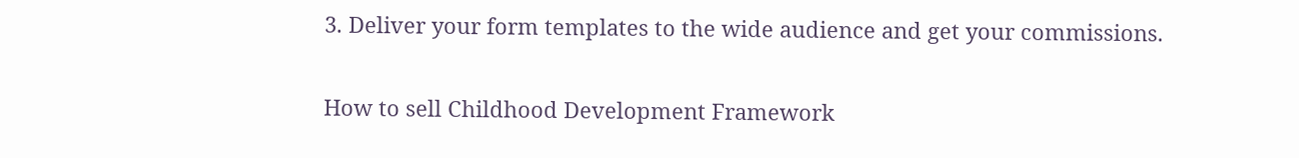3. Deliver your form templates to the wide audience and get your commissions.

How to sell Childhood Development Framework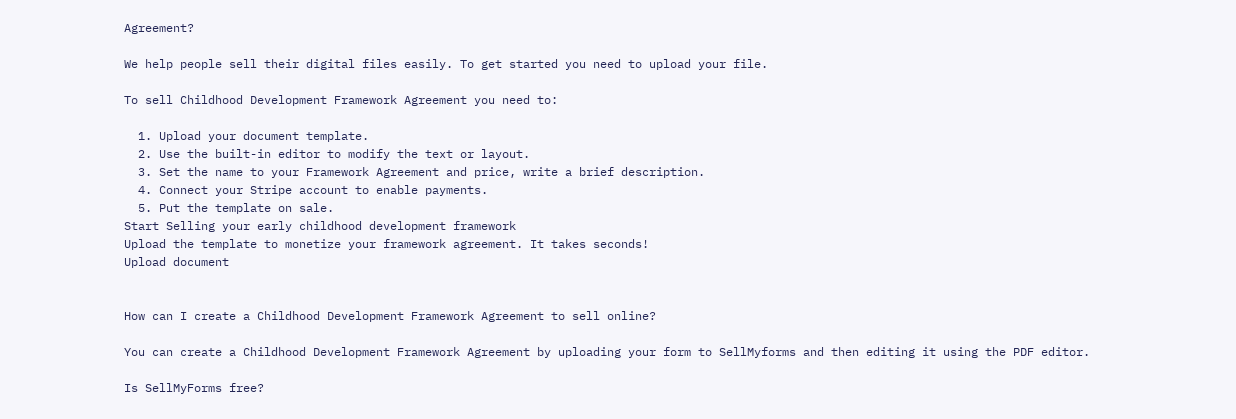Agreement?

We help people sell their digital files easily. To get started you need to upload your file.

To sell Childhood Development Framework Agreement you need to:

  1. Upload your document template.
  2. Use the built-in editor to modify the text or layout.
  3. Set the name to your Framework Agreement and price, write a brief description.
  4. Connect your Stripe account to enable payments.
  5. Put the template on sale.
Start Selling your early childhood development framework
Upload the template to monetize your framework agreement. It takes seconds!
Upload document


How can I create a Childhood Development Framework Agreement to sell online?

You can create a Childhood Development Framework Agreement by uploading your form to SellMyforms and then editing it using the PDF editor.

Is SellMyForms free?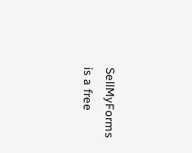SellMyForms is a free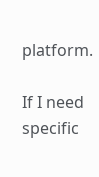platform.

If I need specific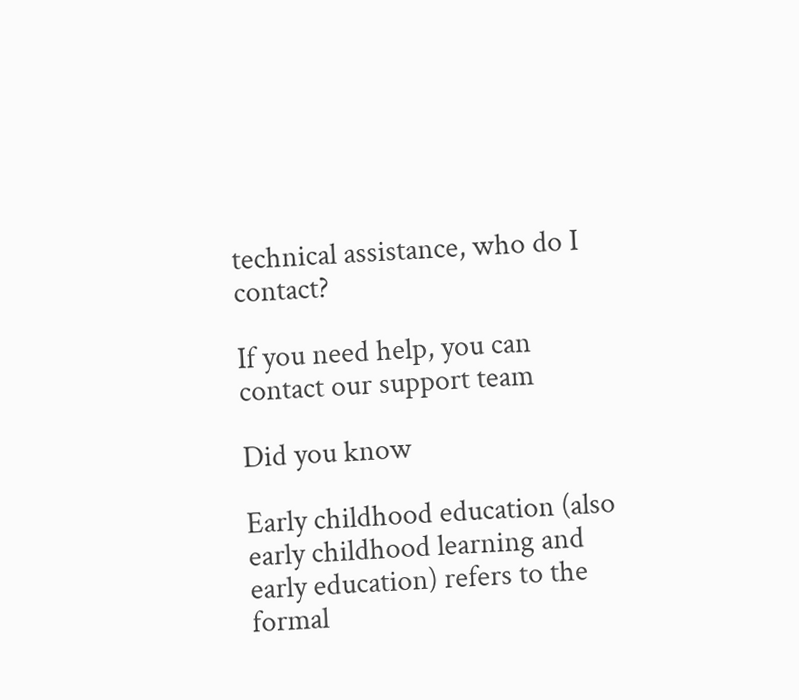technical assistance, who do I contact?

If you need help, you can contact our support team

Did you know

Early childhood education (also early childhood learning and early education) refers to the formal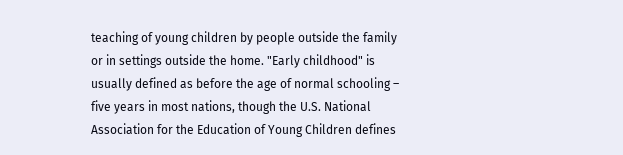teaching of young children by people outside the family or in settings outside the home. "Early childhood" is usually defined as before the age of normal schooling – five years in most nations, though the U.S. National Association for the Education of Young Children defines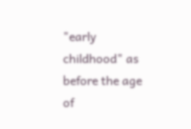"early childhood" as before the age of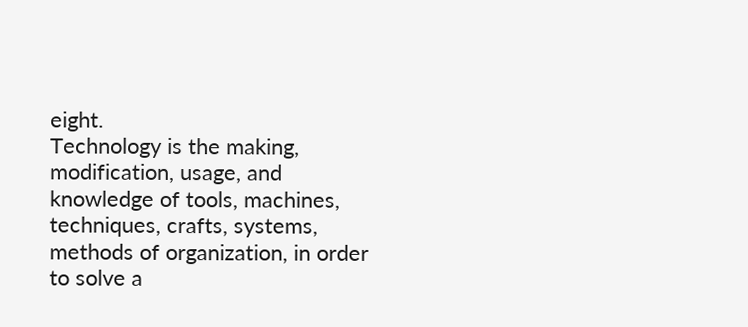eight.
Technology is the making, modification, usage, and knowledge of tools, machines, techniques, crafts, systems, methods of organization, in order to solve a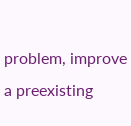problem, improve a preexisting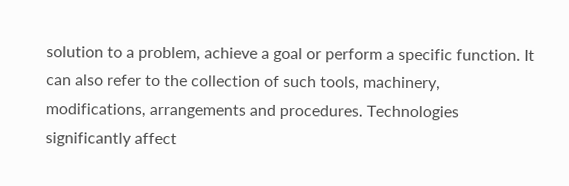solution to a problem, achieve a goal or perform a specific function. It can also refer to the collection of such tools, machinery, modifications, arrangements and procedures. Technologies significantly affect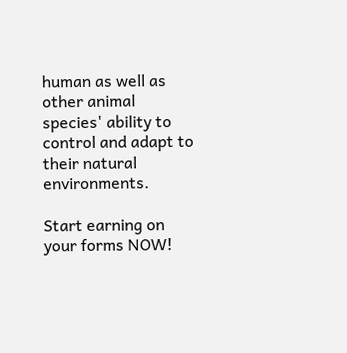human as well as other animal species' ability to control and adapt to their natural environments.

Start earning on your forms NOW!